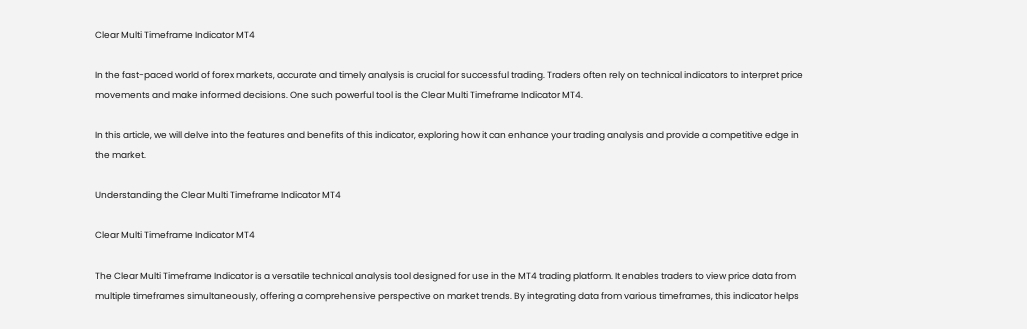Clear Multi Timeframe Indicator MT4

In the fast-paced world of forex markets, accurate and timely analysis is crucial for successful trading. Traders often rely on technical indicators to interpret price movements and make informed decisions. One such powerful tool is the Clear Multi Timeframe Indicator MT4.

In this article, we will delve into the features and benefits of this indicator, exploring how it can enhance your trading analysis and provide a competitive edge in the market.

Understanding the Clear Multi Timeframe Indicator MT4

Clear Multi Timeframe Indicator MT4

The Clear Multi Timeframe Indicator is a versatile technical analysis tool designed for use in the MT4 trading platform. It enables traders to view price data from multiple timeframes simultaneously, offering a comprehensive perspective on market trends. By integrating data from various timeframes, this indicator helps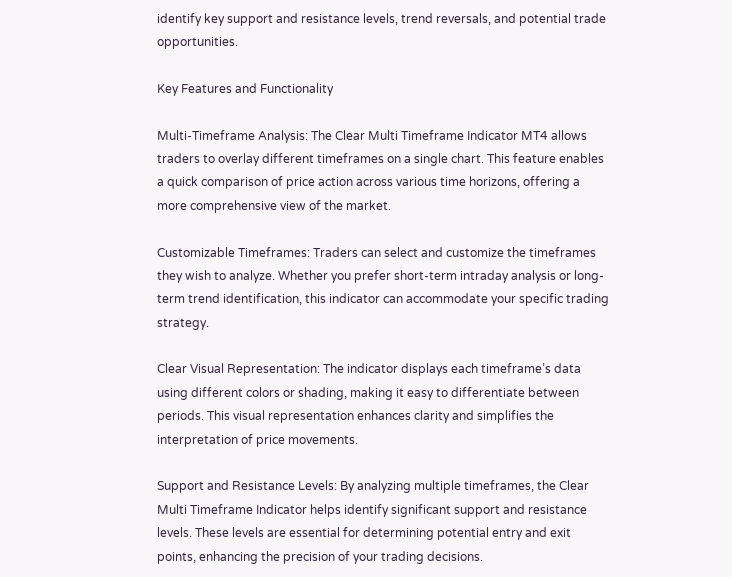identify key support and resistance levels, trend reversals, and potential trade opportunities.

Key Features and Functionality

Multi-Timeframe Analysis: The Clear Multi Timeframe Indicator MT4 allows traders to overlay different timeframes on a single chart. This feature enables a quick comparison of price action across various time horizons, offering a more comprehensive view of the market.

Customizable Timeframes: Traders can select and customize the timeframes they wish to analyze. Whether you prefer short-term intraday analysis or long-term trend identification, this indicator can accommodate your specific trading strategy.

Clear Visual Representation: The indicator displays each timeframe’s data using different colors or shading, making it easy to differentiate between periods. This visual representation enhances clarity and simplifies the interpretation of price movements.

Support and Resistance Levels: By analyzing multiple timeframes, the Clear Multi Timeframe Indicator helps identify significant support and resistance levels. These levels are essential for determining potential entry and exit points, enhancing the precision of your trading decisions.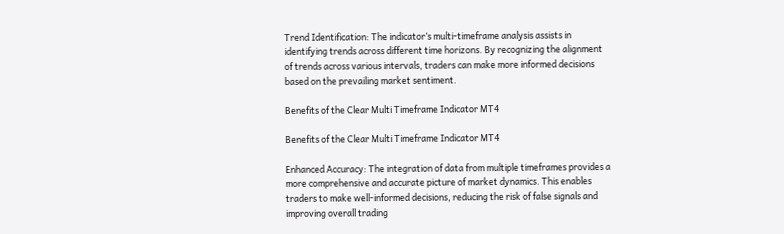Trend Identification: The indicator’s multi-timeframe analysis assists in identifying trends across different time horizons. By recognizing the alignment of trends across various intervals, traders can make more informed decisions based on the prevailing market sentiment.

Benefits of the Clear Multi Timeframe Indicator MT4

Benefits of the Clear Multi Timeframe Indicator MT4

Enhanced Accuracy: The integration of data from multiple timeframes provides a more comprehensive and accurate picture of market dynamics. This enables traders to make well-informed decisions, reducing the risk of false signals and improving overall trading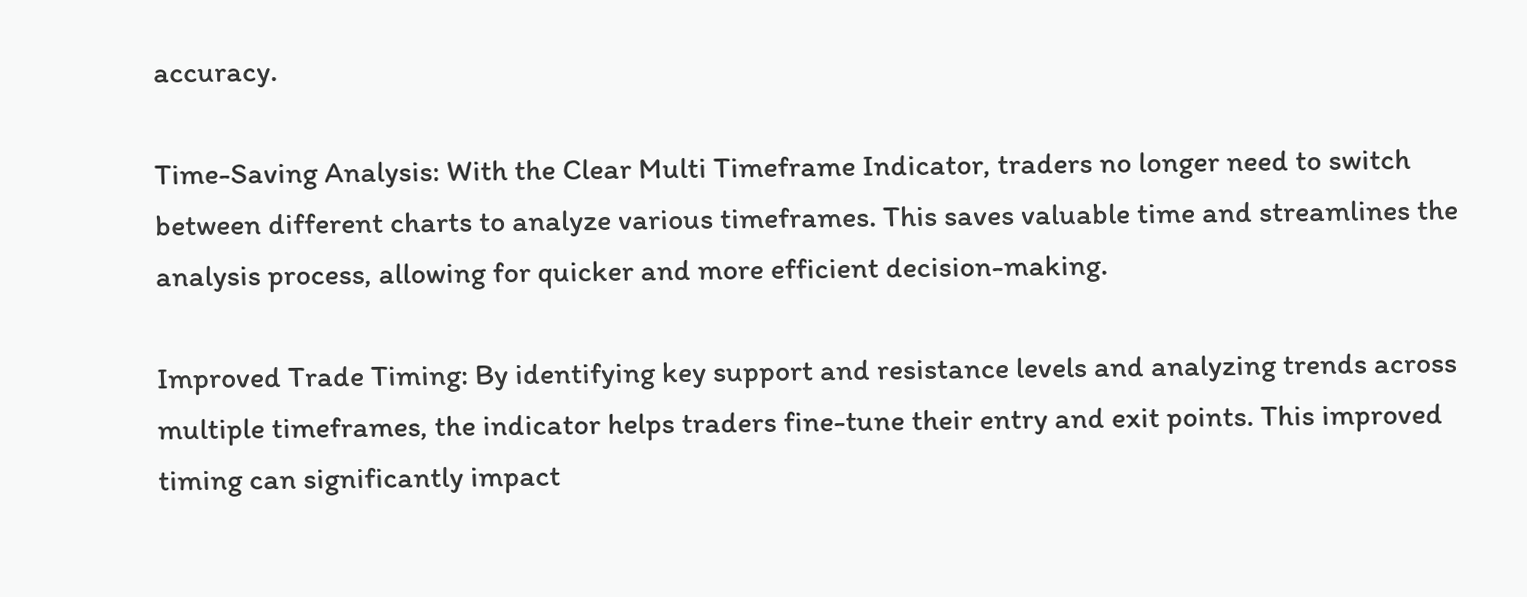accuracy.

Time-Saving Analysis: With the Clear Multi Timeframe Indicator, traders no longer need to switch between different charts to analyze various timeframes. This saves valuable time and streamlines the analysis process, allowing for quicker and more efficient decision-making.

Improved Trade Timing: By identifying key support and resistance levels and analyzing trends across multiple timeframes, the indicator helps traders fine-tune their entry and exit points. This improved timing can significantly impact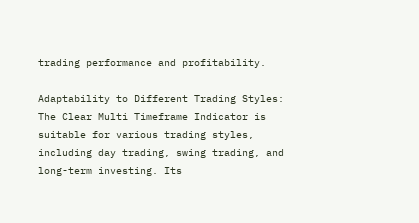trading performance and profitability.

Adaptability to Different Trading Styles: The Clear Multi Timeframe Indicator is suitable for various trading styles, including day trading, swing trading, and long-term investing. Its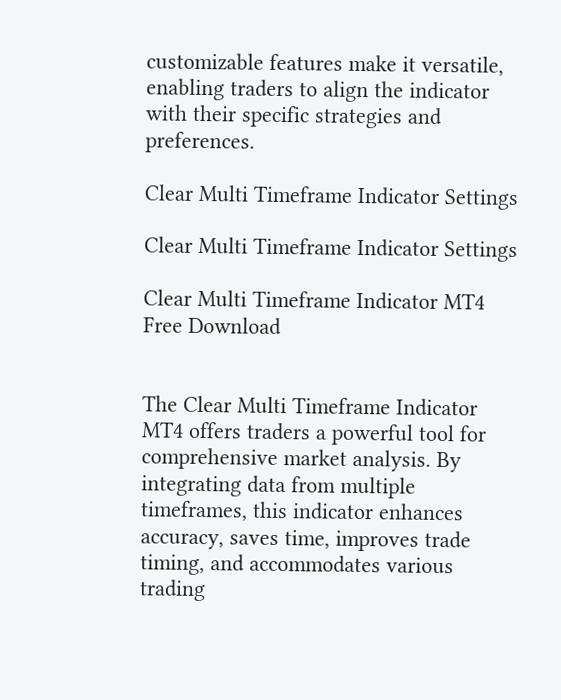customizable features make it versatile, enabling traders to align the indicator with their specific strategies and preferences.

Clear Multi Timeframe Indicator Settings

Clear Multi Timeframe Indicator Settings

Clear Multi Timeframe Indicator MT4 Free Download


The Clear Multi Timeframe Indicator MT4 offers traders a powerful tool for comprehensive market analysis. By integrating data from multiple timeframes, this indicator enhances accuracy, saves time, improves trade timing, and accommodates various trading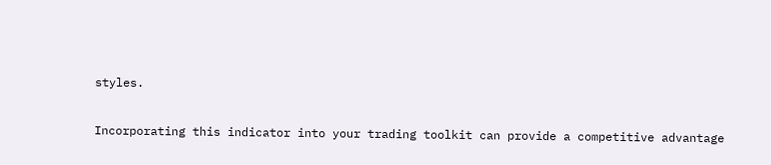styles.

Incorporating this indicator into your trading toolkit can provide a competitive advantage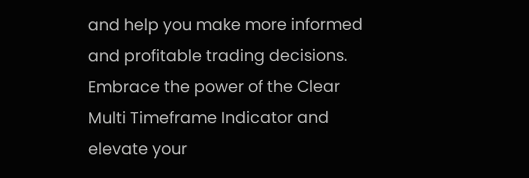and help you make more informed and profitable trading decisions. Embrace the power of the Clear Multi Timeframe Indicator and elevate your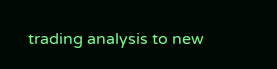trading analysis to new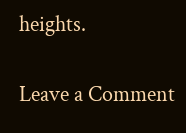heights.

Leave a Comment